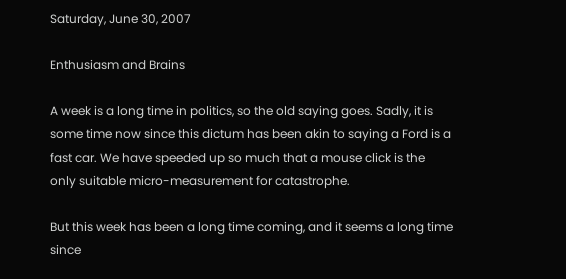Saturday, June 30, 2007

Enthusiasm and Brains

A week is a long time in politics, so the old saying goes. Sadly, it is some time now since this dictum has been akin to saying a Ford is a fast car. We have speeded up so much that a mouse click is the only suitable micro-measurement for catastrophe.

But this week has been a long time coming, and it seems a long time since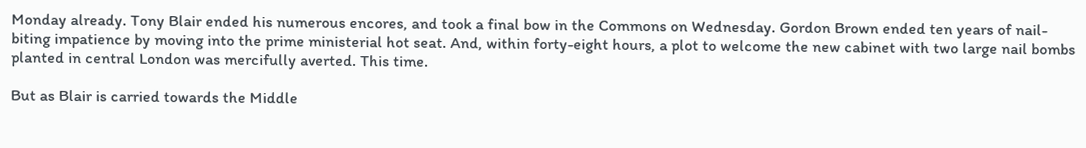Monday already. Tony Blair ended his numerous encores, and took a final bow in the Commons on Wednesday. Gordon Brown ended ten years of nail-biting impatience by moving into the prime ministerial hot seat. And, within forty-eight hours, a plot to welcome the new cabinet with two large nail bombs planted in central London was mercifully averted. This time.

But as Blair is carried towards the Middle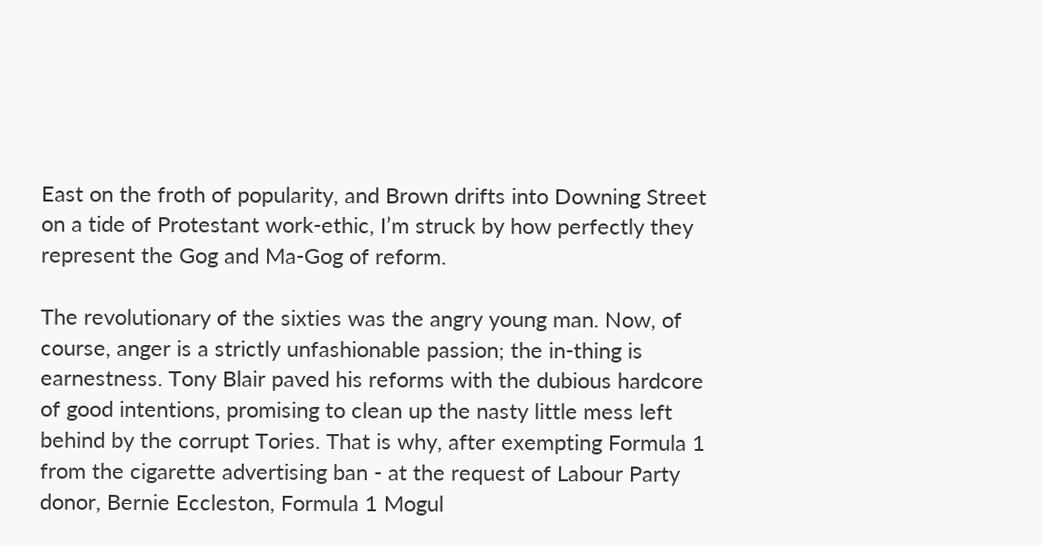East on the froth of popularity, and Brown drifts into Downing Street on a tide of Protestant work-ethic, I’m struck by how perfectly they represent the Gog and Ma-Gog of reform.

The revolutionary of the sixties was the angry young man. Now, of course, anger is a strictly unfashionable passion; the in-thing is earnestness. Tony Blair paved his reforms with the dubious hardcore of good intentions, promising to clean up the nasty little mess left behind by the corrupt Tories. That is why, after exempting Formula 1 from the cigarette advertising ban - at the request of Labour Party donor, Bernie Eccleston, Formula 1 Mogul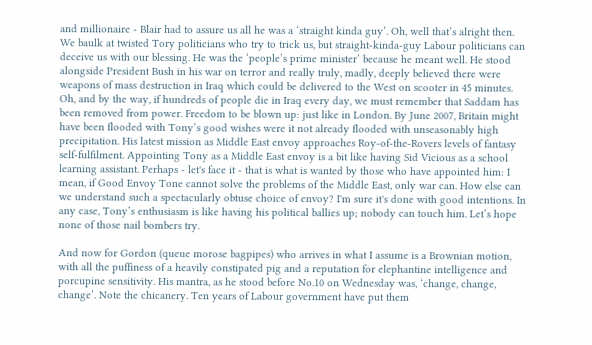and millionaire - Blair had to assure us all he was a ‘straight kinda guy’. Oh, well that’s alright then. We baulk at twisted Tory politicians who try to trick us, but straight-kinda-guy Labour politicians can deceive us with our blessing. He was the ‘people’s prime minister’ because he meant well. He stood alongside President Bush in his war on terror and really truly, madly, deeply believed there were weapons of mass destruction in Iraq which could be delivered to the West on scooter in 45 minutes. Oh, and by the way, if hundreds of people die in Iraq every day, we must remember that Saddam has been removed from power. Freedom to be blown up: just like in London. By June 2007, Britain might have been flooded with Tony’s good wishes were it not already flooded with unseasonably high precipitation. His latest mission as Middle East envoy approaches Roy-of-the-Rovers levels of fantasy self-fulfilment. Appointing Tony as a Middle East envoy is a bit like having Sid Vicious as a school learning assistant. Perhaps - let's face it - that is what is wanted by those who have appointed him: I mean, if Good Envoy Tone cannot solve the problems of the Middle East, only war can. How else can we understand such a spectacularly obtuse choice of envoy? I'm sure it's done with good intentions. In any case, Tony’s enthusiasm is like having his political ballies up; nobody can touch him. Let’s hope none of those nail bombers try.

And now for Gordon (queue morose bagpipes) who arrives in what I assume is a Brownian motion, with all the puffiness of a heavily constipated pig and a reputation for elephantine intelligence and porcupine sensitivity. His mantra, as he stood before No.10 on Wednesday was, ‘change, change, change’. Note the chicanery. Ten years of Labour government have put them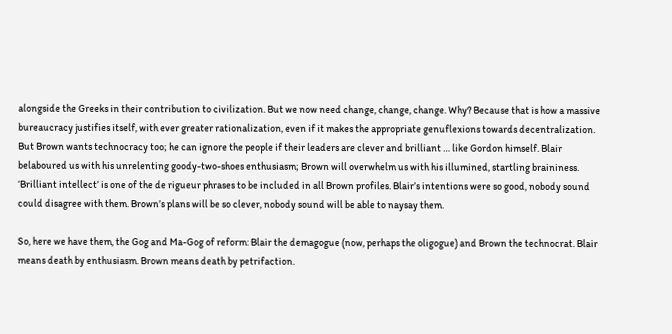alongside the Greeks in their contribution to civilization. But we now need change, change, change. Why? Because that is how a massive bureaucracy justifies itself, with ever greater rationalization, even if it makes the appropriate genuflexions towards decentralization. But Brown wants technocracy too; he can ignore the people if their leaders are clever and brilliant … like Gordon himself. Blair belaboured us with his unrelenting goody-two-shoes enthusiasm; Brown will overwhelm us with his illumined, startling braininess. ‘Brilliant intellect’ is one of the de rigueur phrases to be included in all Brown profiles. Blair’s intentions were so good, nobody sound could disagree with them. Brown’s plans will be so clever, nobody sound will be able to naysay them.

So, here we have them, the Gog and Ma-Gog of reform: Blair the demagogue (now, perhaps the oligogue) and Brown the technocrat. Blair means death by enthusiasm. Brown means death by petrifaction.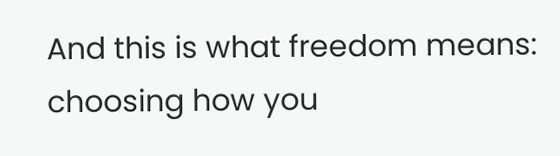And this is what freedom means: choosing how you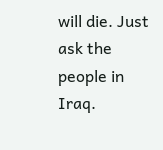will die. Just ask the people in Iraq.